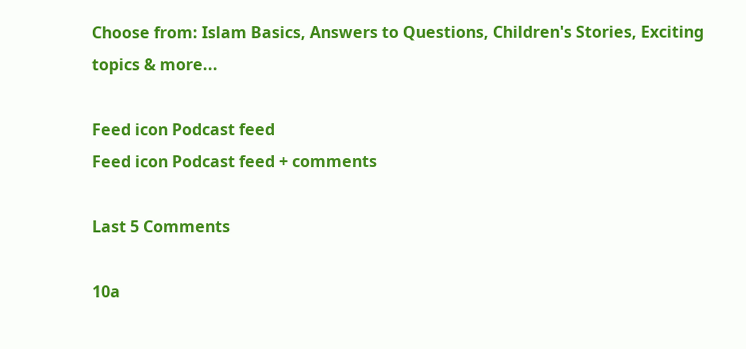Choose from: Islam Basics, Answers to Questions, Children's Stories, Exciting topics & more...

Feed icon Podcast feed
Feed icon Podcast feed + comments

Last 5 Comments

10a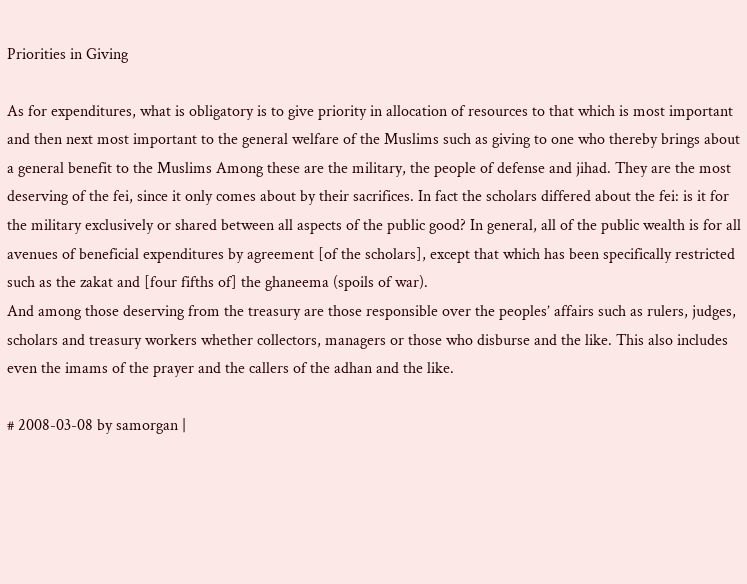Priorities in Giving

As for expenditures, what is obligatory is to give priority in allocation of resources to that which is most important and then next most important to the general welfare of the Muslims such as giving to one who thereby brings about a general benefit to the Muslims Among these are the military, the people of defense and jihad. They are the most deserving of the fei, since it only comes about by their sacrifices. In fact the scholars differed about the fei: is it for the military exclusively or shared between all aspects of the public good? In general, all of the public wealth is for all avenues of beneficial expenditures by agreement [of the scholars], except that which has been specifically restricted such as the zakat and [four fifths of] the ghaneema (spoils of war).
And among those deserving from the treasury are those responsible over the peoples’ affairs such as rulers, judges, scholars and treasury workers whether collectors, managers or those who disburse and the like. This also includes even the imams of the prayer and the callers of the adhan and the like.

# 2008-03-08 by samorgan |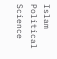Islam Political Science